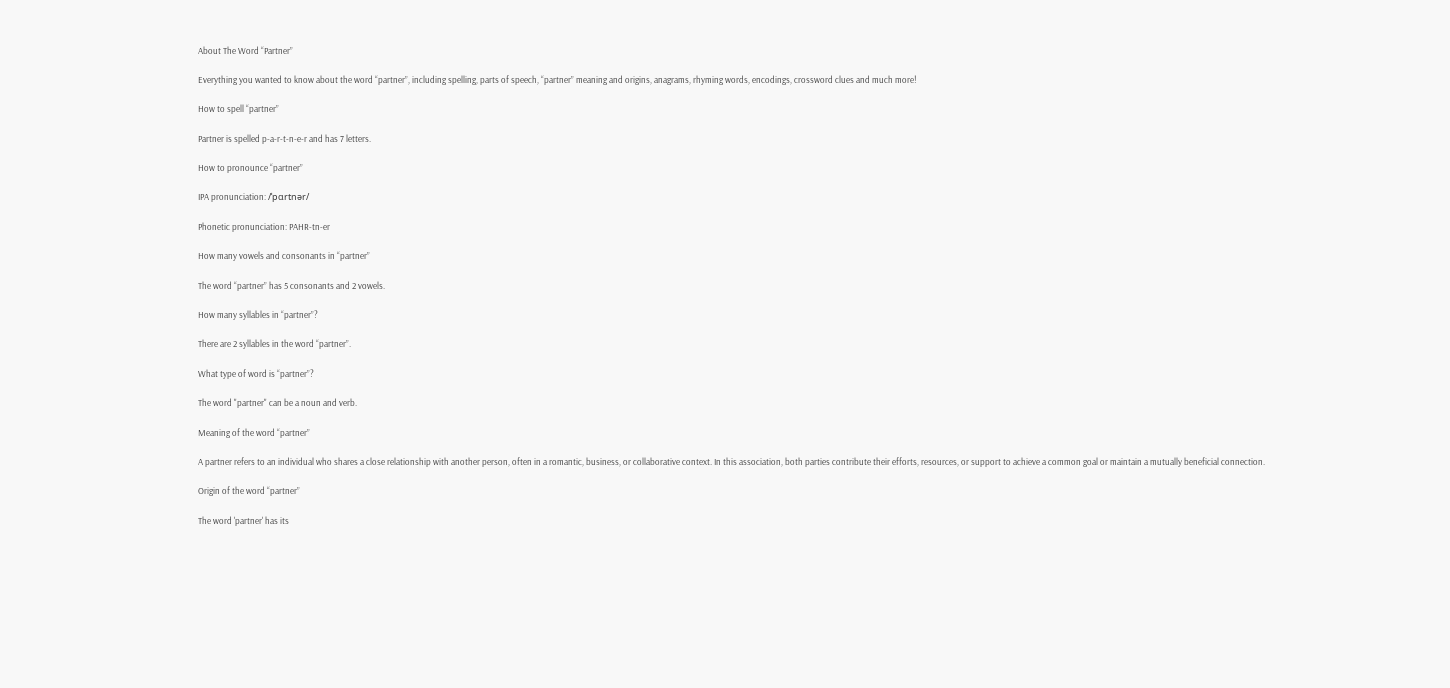About The Word “Partner”

Everything you wanted to know about the word “partner”, including spelling, parts of speech, “partner” meaning and origins, anagrams, rhyming words, encodings, crossword clues and much more!

How to spell “partner”

Partner is spelled p-a-r-t-n-e-r and has 7 letters.

How to pronounce “partner”

IPA pronunciation: /ˈpɑrtnər/

Phonetic pronunciation: PAHR-tn-er

How many vowels and consonants in “partner”

The word “partner” has 5 consonants and 2 vowels.

How many syllables in “partner”?

There are 2 syllables in the word “partner”.

What type of word is “partner”?

The word "partner" can be a noun and verb.

Meaning of the word “partner”

A partner refers to an individual who shares a close relationship with another person, often in a romantic, business, or collaborative context. In this association, both parties contribute their efforts, resources, or support to achieve a common goal or maintain a mutually beneficial connection.

Origin of the word “partner”

The word 'partner' has its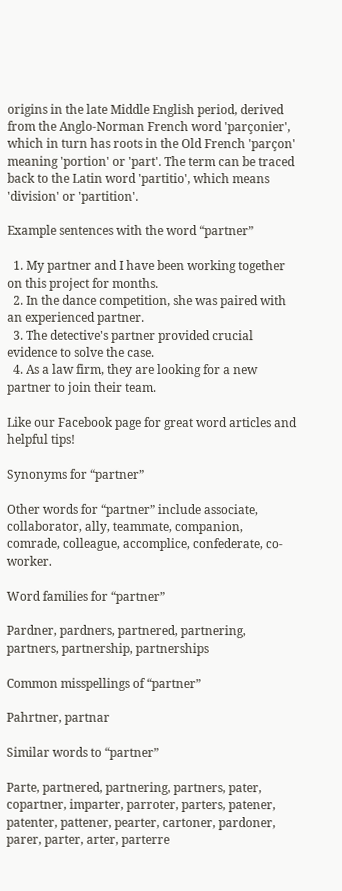origins in the late Middle English period, derived from the Anglo-Norman French word 'parçonier', which in turn has roots in the Old French 'parçon' meaning 'portion' or 'part'. The term can be traced back to the Latin word 'partitio', which means 'division' or 'partition'.

Example sentences with the word “partner”

  1. My partner and I have been working together on this project for months.
  2. In the dance competition, she was paired with an experienced partner.
  3. The detective's partner provided crucial evidence to solve the case.
  4. As a law firm, they are looking for a new partner to join their team.

Like our Facebook page for great word articles and helpful tips!

Synonyms for “partner”

Other words for “partner” include associate, collaborator, ally, teammate, companion, comrade, colleague, accomplice, confederate, co-worker.

Word families for “partner”

Pardner, pardners, partnered, partnering, partners, partnership, partnerships

Common misspellings of “partner”

Pahrtner, partnar

Similar words to “partner”

Parte, partnered, partnering, partners, pater, copartner, imparter, parroter, parters, patener, patenter, pattener, pearter, cartoner, pardoner, parer, parter, arter, parterre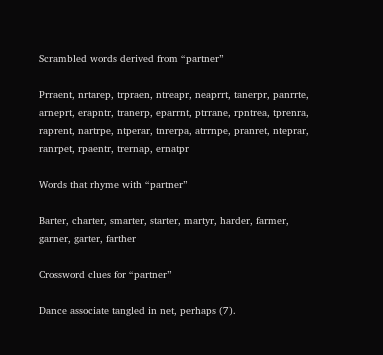Scrambled words derived from “partner”

Prraent, nrtarep, trpraen, ntreapr, neaprrt, tanerpr, panrrte, arneprt, erapntr, tranerp, eparrnt, ptrrane, rpntrea, tprenra, raprent, nartrpe, ntperar, tnrerpa, atrrnpe, pranret, nteprar, ranrpet, rpaentr, trernap, ernatpr

Words that rhyme with “partner”

Barter, charter, smarter, starter, martyr, harder, farmer, garner, garter, farther

Crossword clues for “partner”

Dance associate tangled in net, perhaps (7).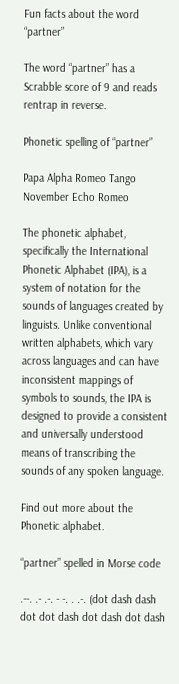Fun facts about the word “partner”

The word “partner” has a Scrabble score of 9 and reads rentrap in reverse.

Phonetic spelling of “partner”

Papa Alpha Romeo Tango November Echo Romeo

The phonetic alphabet, specifically the International Phonetic Alphabet (IPA), is a system of notation for the sounds of languages created by linguists. Unlike conventional written alphabets, which vary across languages and can have inconsistent mappings of symbols to sounds, the IPA is designed to provide a consistent and universally understood means of transcribing the sounds of any spoken language.

Find out more about the Phonetic alphabet.

“partner” spelled in Morse code

.--. .- .-. - -. . .-. (dot dash dash dot dot dash dot dash dot dash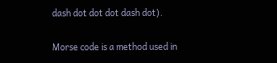dash dot dot dot dash dot).

Morse code is a method used in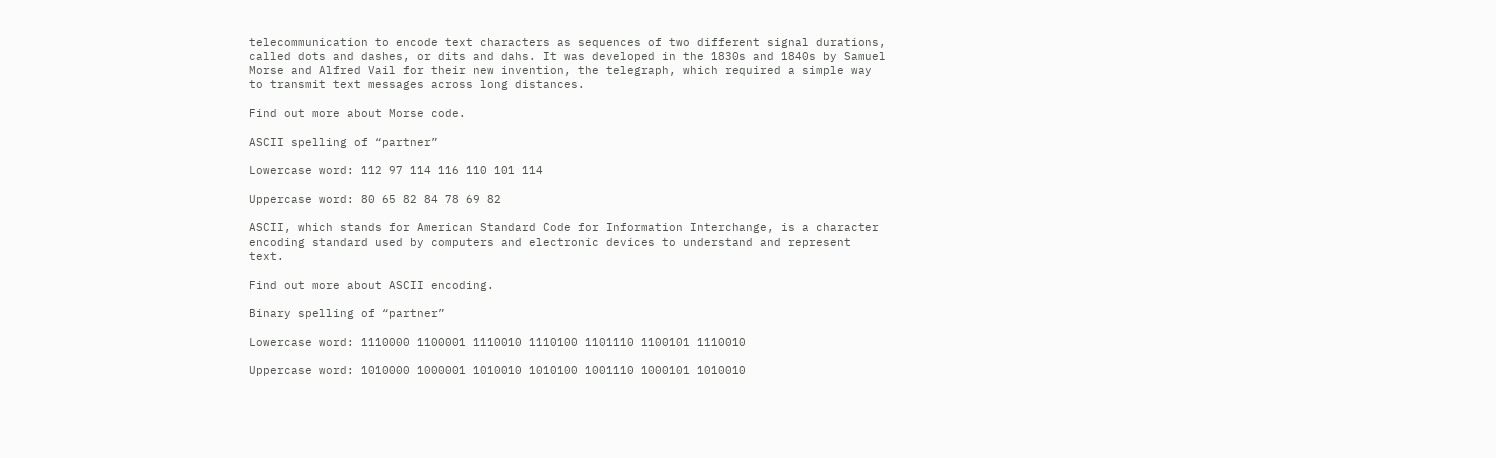telecommunication to encode text characters as sequences of two different signal durations, called dots and dashes, or dits and dahs. It was developed in the 1830s and 1840s by Samuel Morse and Alfred Vail for their new invention, the telegraph, which required a simple way to transmit text messages across long distances.

Find out more about Morse code.

ASCII spelling of “partner”

Lowercase word: 112 97 114 116 110 101 114

Uppercase word: 80 65 82 84 78 69 82

ASCII, which stands for American Standard Code for Information Interchange, is a character encoding standard used by computers and electronic devices to understand and represent text.

Find out more about ASCII encoding.

Binary spelling of “partner”

Lowercase word: 1110000 1100001 1110010 1110100 1101110 1100101 1110010

Uppercase word: 1010000 1000001 1010010 1010100 1001110 1000101 1010010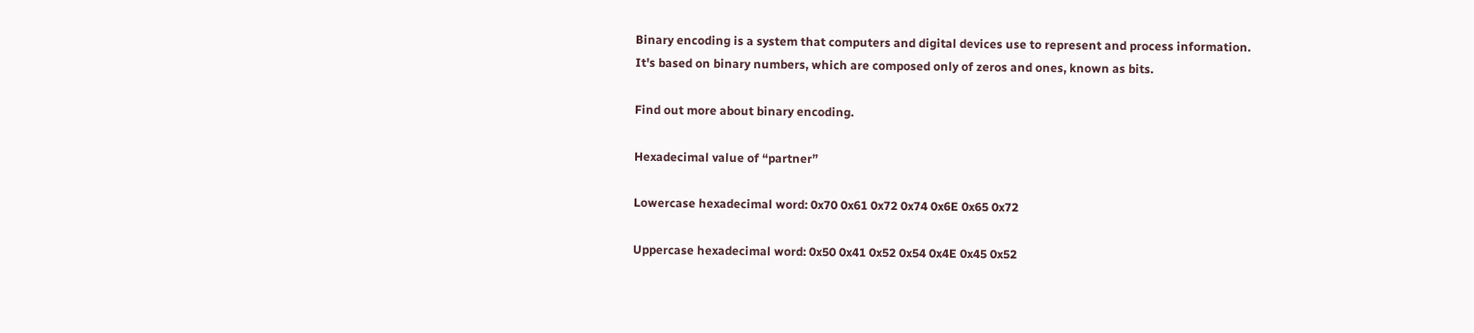Binary encoding is a system that computers and digital devices use to represent and process information. It's based on binary numbers, which are composed only of zeros and ones, known as bits.

Find out more about binary encoding.

Hexadecimal value of “partner”

Lowercase hexadecimal word: 0x70 0x61 0x72 0x74 0x6E 0x65 0x72

Uppercase hexadecimal word: 0x50 0x41 0x52 0x54 0x4E 0x45 0x52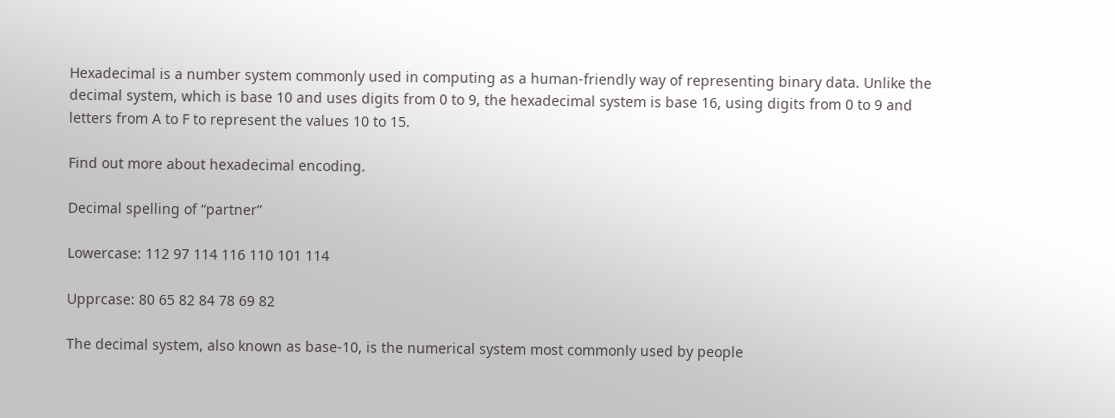Hexadecimal is a number system commonly used in computing as a human-friendly way of representing binary data. Unlike the decimal system, which is base 10 and uses digits from 0 to 9, the hexadecimal system is base 16, using digits from 0 to 9 and letters from A to F to represent the values 10 to 15.

Find out more about hexadecimal encoding.

Decimal spelling of “partner”

Lowercase: 112 97 114 116 110 101 114

Upprcase: 80 65 82 84 78 69 82

The decimal system, also known as base-10, is the numerical system most commonly used by people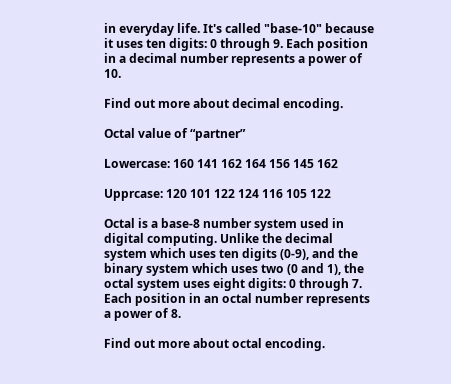in everyday life. It's called "base-10" because it uses ten digits: 0 through 9. Each position in a decimal number represents a power of 10.

Find out more about decimal encoding.

Octal value of “partner”

Lowercase: 160 141 162 164 156 145 162

Upprcase: 120 101 122 124 116 105 122

Octal is a base-8 number system used in digital computing. Unlike the decimal system which uses ten digits (0-9), and the binary system which uses two (0 and 1), the octal system uses eight digits: 0 through 7. Each position in an octal number represents a power of 8.

Find out more about octal encoding.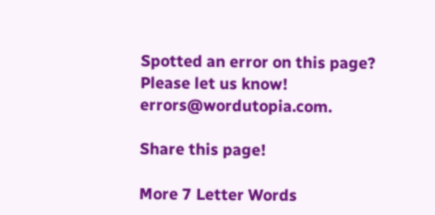Spotted an error on this page? Please let us know! errors@wordutopia.com.

Share this page!

More 7 Letter Words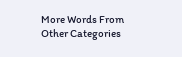More Words From Other Categories